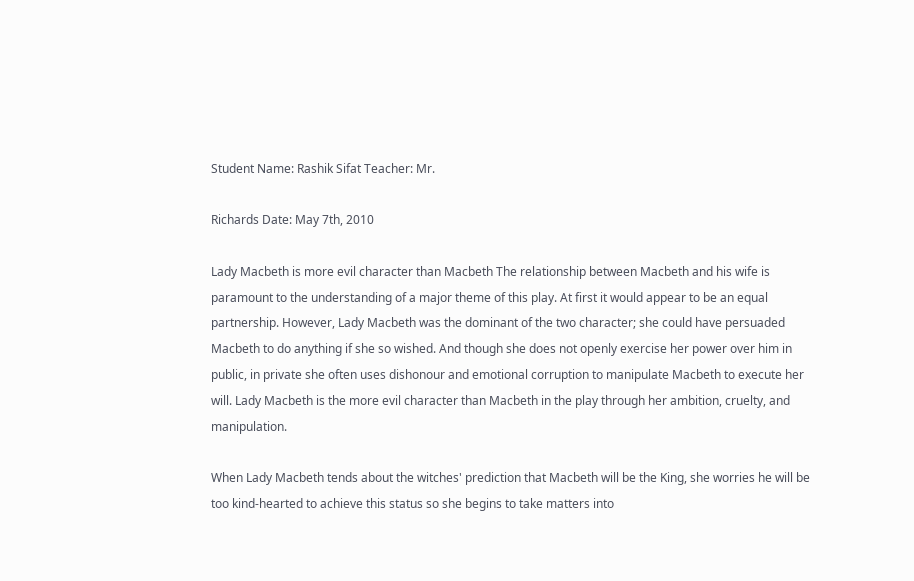Student Name: Rashik Sifat Teacher: Mr.

Richards Date: May 7th, 2010

Lady Macbeth is more evil character than Macbeth The relationship between Macbeth and his wife is paramount to the understanding of a major theme of this play. At first it would appear to be an equal partnership. However, Lady Macbeth was the dominant of the two character; she could have persuaded Macbeth to do anything if she so wished. And though she does not openly exercise her power over him in public, in private she often uses dishonour and emotional corruption to manipulate Macbeth to execute her will. Lady Macbeth is the more evil character than Macbeth in the play through her ambition, cruelty, and manipulation.

When Lady Macbeth tends about the witches' prediction that Macbeth will be the King, she worries he will be too kind-hearted to achieve this status so she begins to take matters into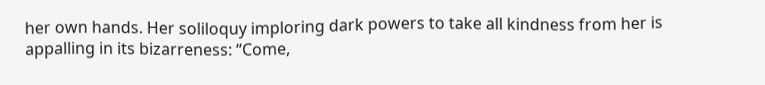her own hands. Her soliloquy imploring dark powers to take all kindness from her is appalling in its bizarreness: “Come,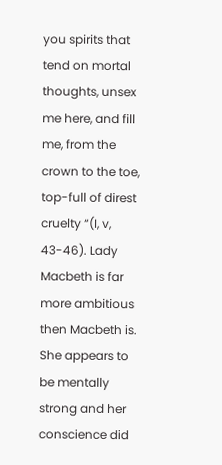you spirits that tend on mortal thoughts, unsex me here, and fill me, from the crown to the toe, top-full of direst cruelty “(I, v, 43-46). Lady Macbeth is far more ambitious then Macbeth is. She appears to be mentally strong and her conscience did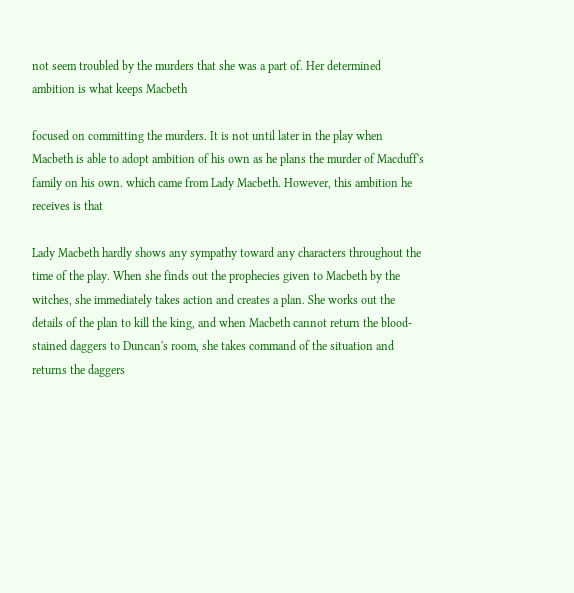not seem troubled by the murders that she was a part of. Her determined ambition is what keeps Macbeth

focused on committing the murders. It is not until later in the play when Macbeth is able to adopt ambition of his own as he plans the murder of Macduff's family on his own. which came from Lady Macbeth. However, this ambition he receives is that

Lady Macbeth hardly shows any sympathy toward any characters throughout the time of the play. When she finds out the prophecies given to Macbeth by the witches, she immediately takes action and creates a plan. She works out the details of the plan to kill the king, and when Macbeth cannot return the blood-stained daggers to Duncan's room, she takes command of the situation and returns the daggers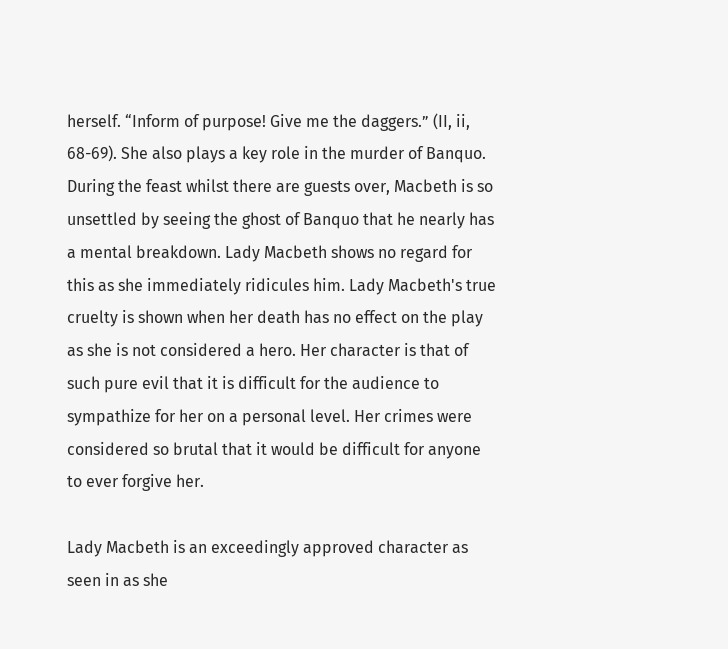herself. “Inform of purpose! Give me the daggers.” (II, ii, 68-69). She also plays a key role in the murder of Banquo. During the feast whilst there are guests over, Macbeth is so unsettled by seeing the ghost of Banquo that he nearly has a mental breakdown. Lady Macbeth shows no regard for this as she immediately ridicules him. Lady Macbeth's true cruelty is shown when her death has no effect on the play as she is not considered a hero. Her character is that of such pure evil that it is difficult for the audience to sympathize for her on a personal level. Her crimes were considered so brutal that it would be difficult for anyone to ever forgive her.

Lady Macbeth is an exceedingly approved character as seen in as she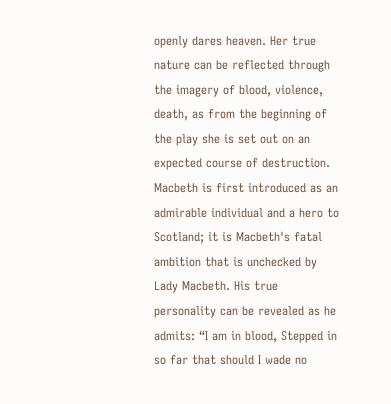openly dares heaven. Her true nature can be reflected through the imagery of blood, violence, death, as from the beginning of the play she is set out on an expected course of destruction. Macbeth is first introduced as an admirable individual and a hero to Scotland; it is Macbeth's fatal ambition that is unchecked by Lady Macbeth. His true personality can be revealed as he admits: “I am in blood, Stepped in so far that should I wade no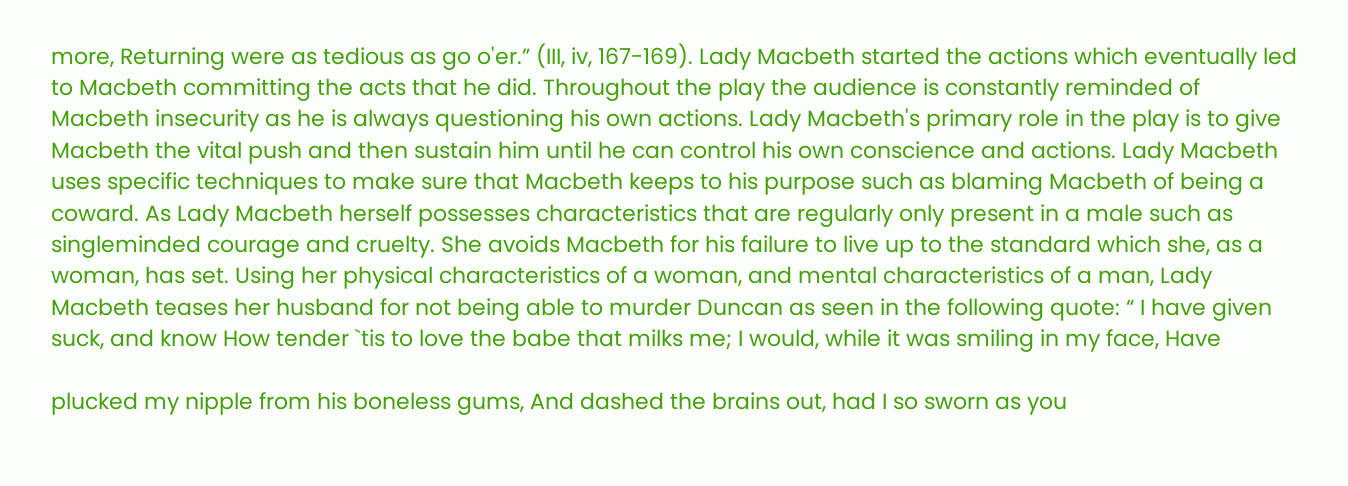more, Returning were as tedious as go o'er.” (III, iv, 167-169). Lady Macbeth started the actions which eventually led to Macbeth committing the acts that he did. Throughout the play the audience is constantly reminded of Macbeth insecurity as he is always questioning his own actions. Lady Macbeth's primary role in the play is to give Macbeth the vital push and then sustain him until he can control his own conscience and actions. Lady Macbeth uses specific techniques to make sure that Macbeth keeps to his purpose such as blaming Macbeth of being a coward. As Lady Macbeth herself possesses characteristics that are regularly only present in a male such as singleminded courage and cruelty. She avoids Macbeth for his failure to live up to the standard which she, as a woman, has set. Using her physical characteristics of a woman, and mental characteristics of a man, Lady Macbeth teases her husband for not being able to murder Duncan as seen in the following quote: “ I have given suck, and know How tender `tis to love the babe that milks me; I would, while it was smiling in my face, Have

plucked my nipple from his boneless gums, And dashed the brains out, had I so sworn as you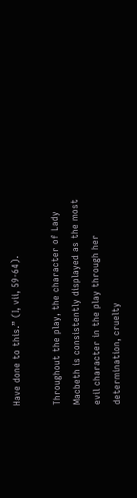Have done to this.” (I, vii, 59-64).

Throughout the play, the character of Lady Macbeth is consistently displayed as the most evil character in the play through her determination, cruelty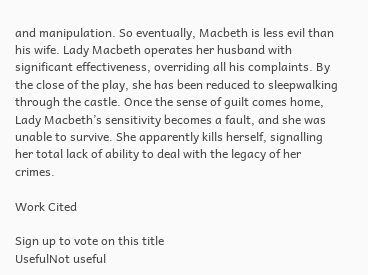and manipulation. So eventually, Macbeth is less evil than his wife. Lady Macbeth operates her husband with significant effectiveness, overriding all his complaints. By the close of the play, she has been reduced to sleepwalking through the castle. Once the sense of guilt comes home, Lady Macbeth’s sensitivity becomes a fault, and she was unable to survive. She apparently kills herself, signalling her total lack of ability to deal with the legacy of her crimes.

Work Cited

Sign up to vote on this title
UsefulNot useful